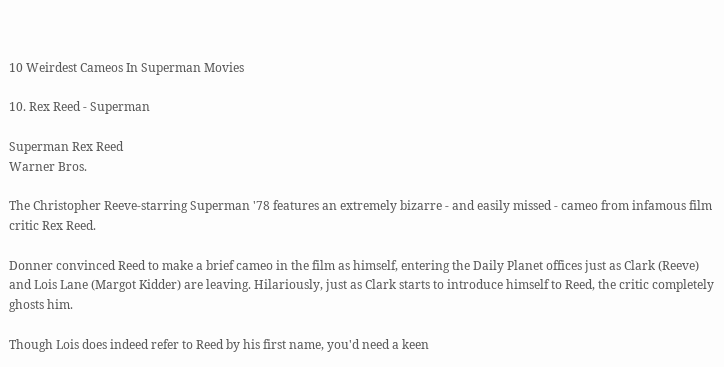10 Weirdest Cameos In Superman Movies

10. Rex Reed - Superman

Superman Rex Reed
Warner Bros.

The Christopher Reeve-starring Superman '78 features an extremely bizarre - and easily missed - cameo from infamous film critic Rex Reed.

Donner convinced Reed to make a brief cameo in the film as himself, entering the Daily Planet offices just as Clark (Reeve) and Lois Lane (Margot Kidder) are leaving. Hilariously, just as Clark starts to introduce himself to Reed, the critic completely ghosts him.

Though Lois does indeed refer to Reed by his first name, you'd need a keen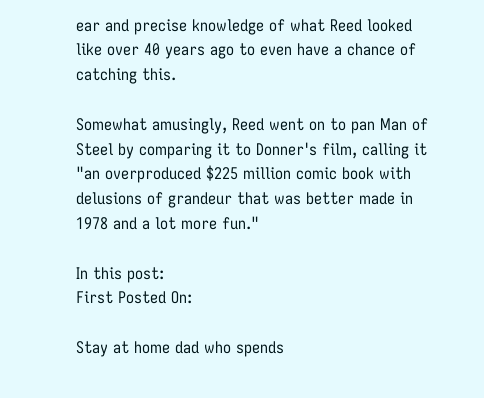ear and precise knowledge of what Reed looked like over 40 years ago to even have a chance of catching this.

Somewhat amusingly, Reed went on to pan Man of Steel by comparing it to Donner's film, calling it "an overproduced $225 million comic book with delusions of grandeur that was better made in 1978 and a lot more fun."

In this post:
First Posted On:

Stay at home dad who spends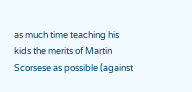as much time teaching his kids the merits of Martin Scorsese as possible (against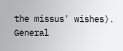the missus' wishes). General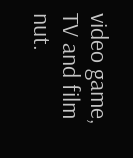video game, TV and film nut.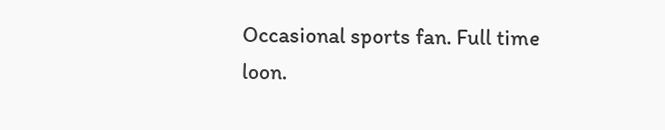Occasional sports fan. Full time loon.